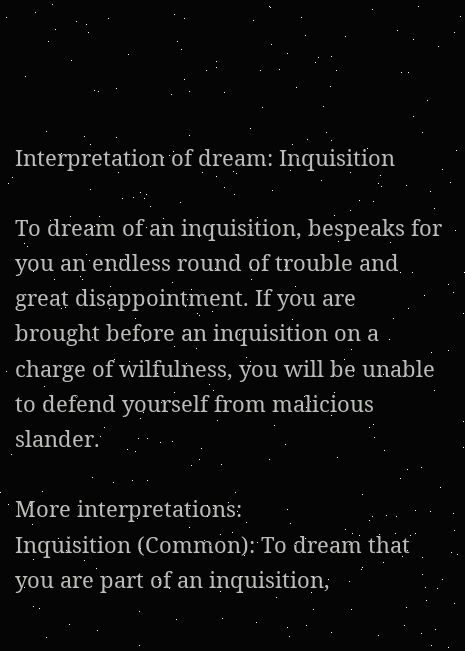Interpretation of dream: Inquisition

To dream of an inquisition, bespeaks for you an endless round of trouble and great disappointment. If you are brought before an inquisition on a charge of wilfulness, you will be unable to defend yourself from malicious slander.

More interpretations:
Inquisition (Common): To dream that you are part of an inquisition,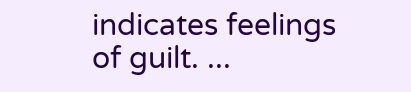indicates feelings of guilt. ...